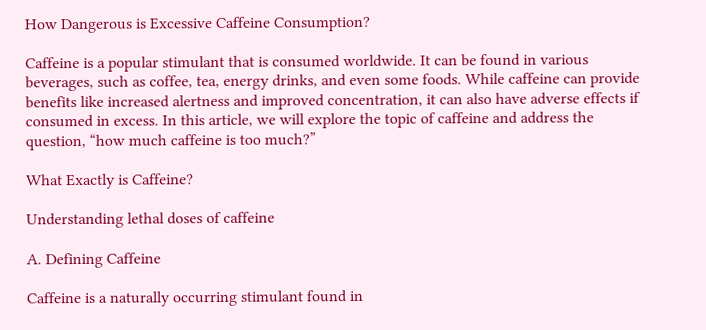How Dangerous is Excessive Caffeine Consumption?

Caffeine is a popular stimulant that is consumed worldwide. It can be found in various beverages, such as coffee, tea, energy drinks, and even some foods. While caffeine can provide benefits like increased alertness and improved concentration, it can also have adverse effects if consumed in excess. In this article, we will explore the topic of caffeine and address the question, “how much caffeine is too much?”

What Exactly is Caffeine?

Understanding lethal doses of caffeine

A. Defining Caffeine

Caffeine is a naturally occurring stimulant found in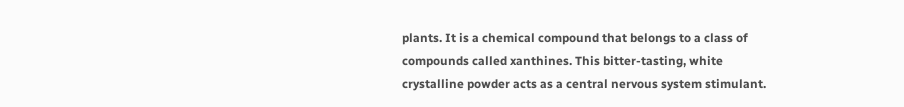plants. It is a chemical compound that belongs to a class of compounds called xanthines. This bitter-tasting, white crystalline powder acts as a central nervous system stimulant.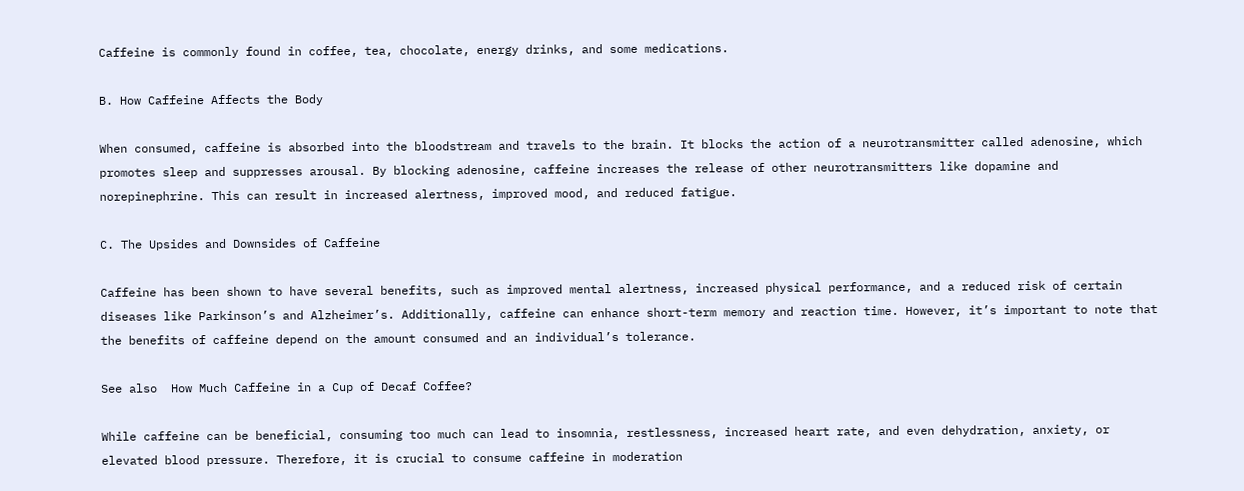Caffeine is commonly found in coffee, tea, chocolate, energy drinks, and some medications.

B. How Caffeine Affects the Body

When consumed, caffeine is absorbed into the bloodstream and travels to the brain. It blocks the action of a neurotransmitter called adenosine, which promotes sleep and suppresses arousal. By blocking adenosine, caffeine increases the release of other neurotransmitters like dopamine and norepinephrine. This can result in increased alertness, improved mood, and reduced fatigue.

C. The Upsides and Downsides of Caffeine

Caffeine has been shown to have several benefits, such as improved mental alertness, increased physical performance, and a reduced risk of certain diseases like Parkinson’s and Alzheimer’s. Additionally, caffeine can enhance short-term memory and reaction time. However, it’s important to note that the benefits of caffeine depend on the amount consumed and an individual’s tolerance.

See also  How Much Caffeine in a Cup of Decaf Coffee?

While caffeine can be beneficial, consuming too much can lead to insomnia, restlessness, increased heart rate, and even dehydration, anxiety, or elevated blood pressure. Therefore, it is crucial to consume caffeine in moderation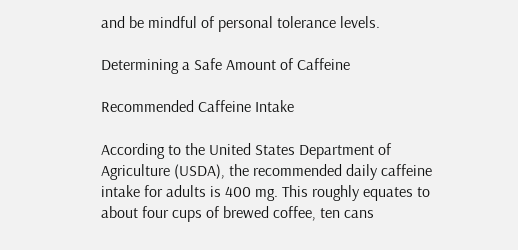and be mindful of personal tolerance levels.

Determining a Safe Amount of Caffeine

Recommended Caffeine Intake

According to the United States Department of Agriculture (USDA), the recommended daily caffeine intake for adults is 400 mg. This roughly equates to about four cups of brewed coffee, ten cans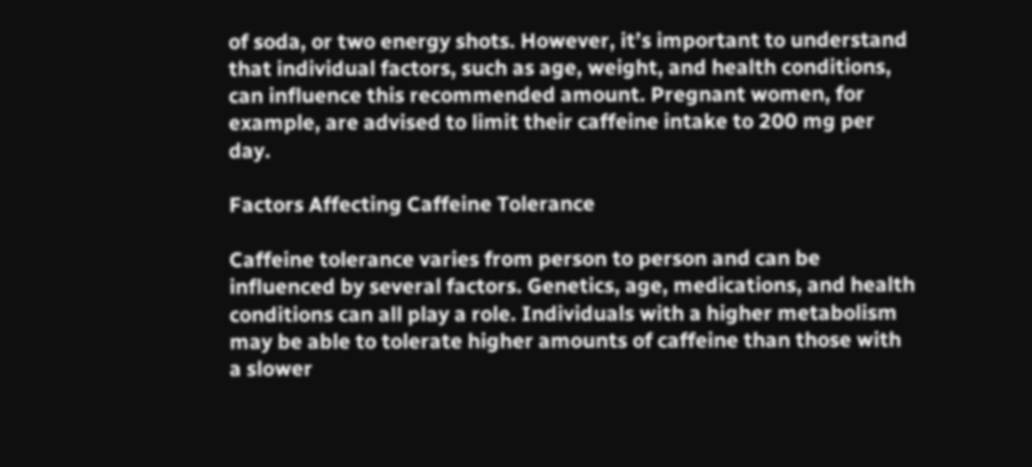of soda, or two energy shots. However, it’s important to understand that individual factors, such as age, weight, and health conditions, can influence this recommended amount. Pregnant women, for example, are advised to limit their caffeine intake to 200 mg per day.

Factors Affecting Caffeine Tolerance

Caffeine tolerance varies from person to person and can be influenced by several factors. Genetics, age, medications, and health conditions can all play a role. Individuals with a higher metabolism may be able to tolerate higher amounts of caffeine than those with a slower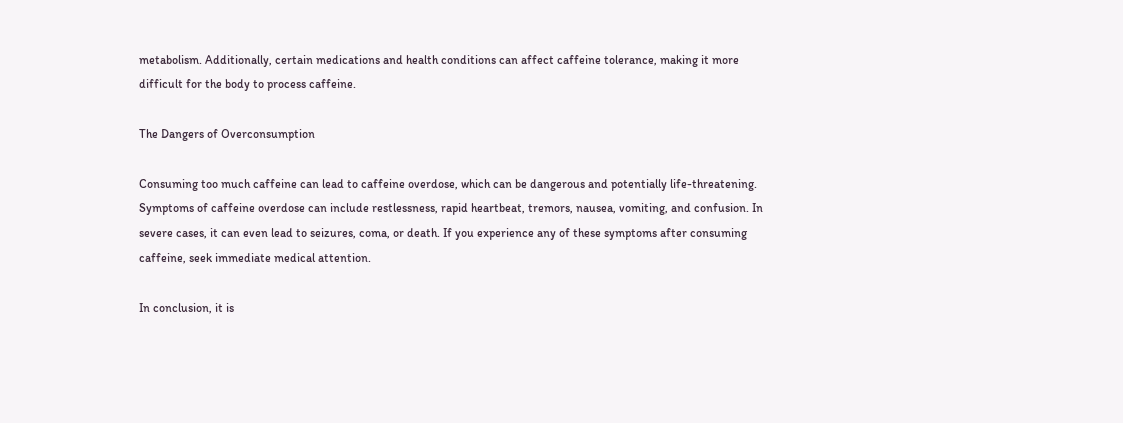metabolism. Additionally, certain medications and health conditions can affect caffeine tolerance, making it more difficult for the body to process caffeine.

The Dangers of Overconsumption

Consuming too much caffeine can lead to caffeine overdose, which can be dangerous and potentially life-threatening. Symptoms of caffeine overdose can include restlessness, rapid heartbeat, tremors, nausea, vomiting, and confusion. In severe cases, it can even lead to seizures, coma, or death. If you experience any of these symptoms after consuming caffeine, seek immediate medical attention.

In conclusion, it is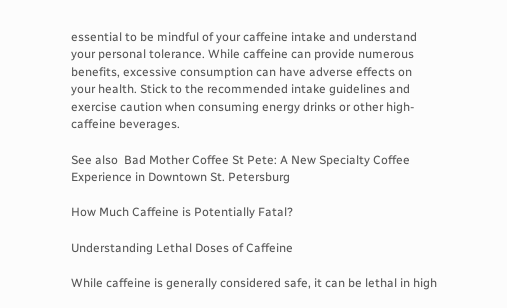essential to be mindful of your caffeine intake and understand your personal tolerance. While caffeine can provide numerous benefits, excessive consumption can have adverse effects on your health. Stick to the recommended intake guidelines and exercise caution when consuming energy drinks or other high-caffeine beverages.

See also  Bad Mother Coffee St Pete: A New Specialty Coffee Experience in Downtown St. Petersburg

How Much Caffeine is Potentially Fatal?

Understanding Lethal Doses of Caffeine

While caffeine is generally considered safe, it can be lethal in high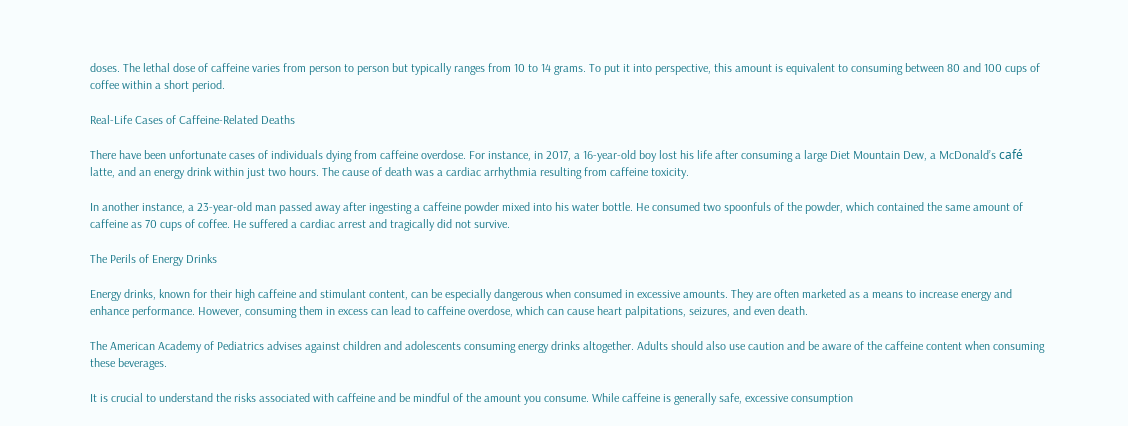doses. The lethal dose of caffeine varies from person to person but typically ranges from 10 to 14 grams. To put it into perspective, this amount is equivalent to consuming between 80 and 100 cups of coffee within a short period.

Real-Life Cases of Caffeine-Related Deaths

There have been unfortunate cases of individuals dying from caffeine overdose. For instance, in 2017, a 16-year-old boy lost his life after consuming a large Diet Mountain Dew, a McDonald’s café latte, and an energy drink within just two hours. The cause of death was a cardiac arrhythmia resulting from caffeine toxicity.

In another instance, a 23-year-old man passed away after ingesting a caffeine powder mixed into his water bottle. He consumed two spoonfuls of the powder, which contained the same amount of caffeine as 70 cups of coffee. He suffered a cardiac arrest and tragically did not survive.

The Perils of Energy Drinks

Energy drinks, known for their high caffeine and stimulant content, can be especially dangerous when consumed in excessive amounts. They are often marketed as a means to increase energy and enhance performance. However, consuming them in excess can lead to caffeine overdose, which can cause heart palpitations, seizures, and even death.

The American Academy of Pediatrics advises against children and adolescents consuming energy drinks altogether. Adults should also use caution and be aware of the caffeine content when consuming these beverages.

It is crucial to understand the risks associated with caffeine and be mindful of the amount you consume. While caffeine is generally safe, excessive consumption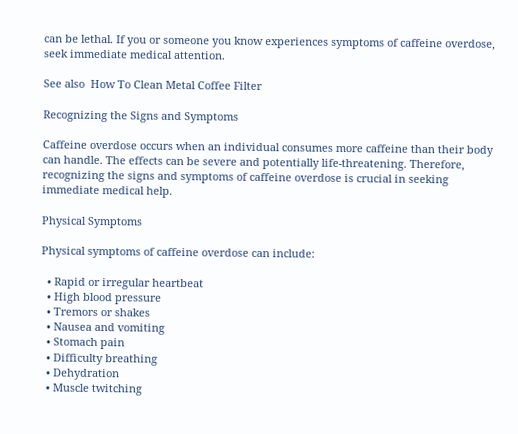can be lethal. If you or someone you know experiences symptoms of caffeine overdose, seek immediate medical attention.

See also  How To Clean Metal Coffee Filter

Recognizing the Signs and Symptoms

Caffeine overdose occurs when an individual consumes more caffeine than their body can handle. The effects can be severe and potentially life-threatening. Therefore, recognizing the signs and symptoms of caffeine overdose is crucial in seeking immediate medical help.

Physical Symptoms

Physical symptoms of caffeine overdose can include:

  • Rapid or irregular heartbeat
  • High blood pressure
  • Tremors or shakes
  • Nausea and vomiting
  • Stomach pain
  • Difficulty breathing
  • Dehydration
  • Muscle twitching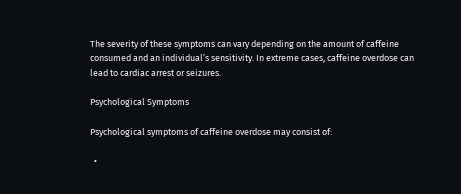The severity of these symptoms can vary depending on the amount of caffeine consumed and an individual’s sensitivity. In extreme cases, caffeine overdose can lead to cardiac arrest or seizures.

Psychological Symptoms

Psychological symptoms of caffeine overdose may consist of:

  •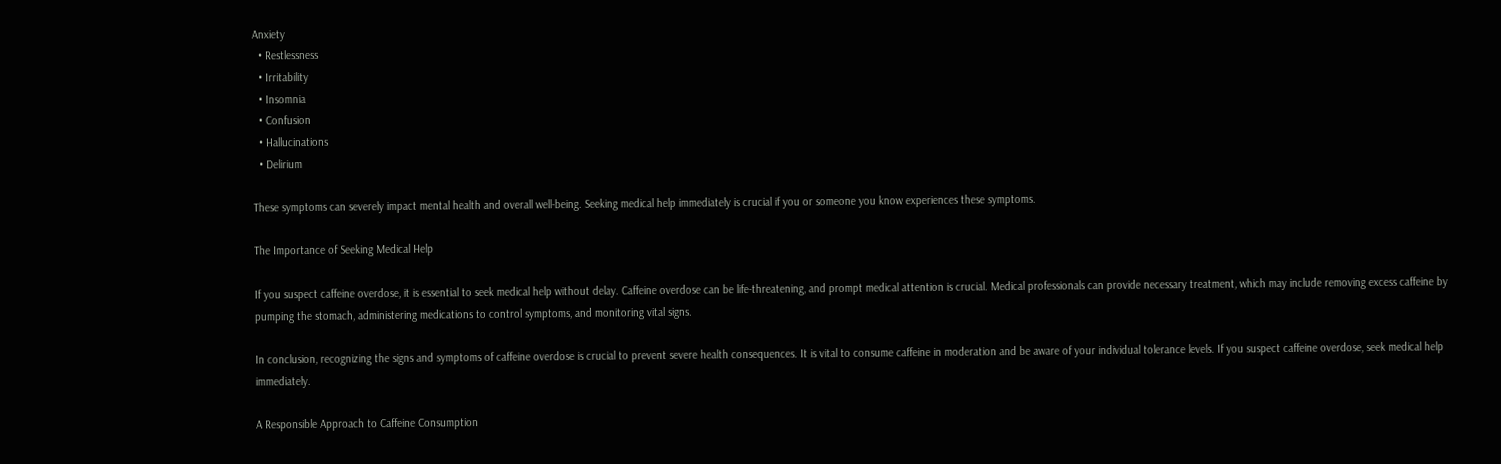Anxiety
  • Restlessness
  • Irritability
  • Insomnia
  • Confusion
  • Hallucinations
  • Delirium

These symptoms can severely impact mental health and overall well-being. Seeking medical help immediately is crucial if you or someone you know experiences these symptoms.

The Importance of Seeking Medical Help

If you suspect caffeine overdose, it is essential to seek medical help without delay. Caffeine overdose can be life-threatening, and prompt medical attention is crucial. Medical professionals can provide necessary treatment, which may include removing excess caffeine by pumping the stomach, administering medications to control symptoms, and monitoring vital signs.

In conclusion, recognizing the signs and symptoms of caffeine overdose is crucial to prevent severe health consequences. It is vital to consume caffeine in moderation and be aware of your individual tolerance levels. If you suspect caffeine overdose, seek medical help immediately.

A Responsible Approach to Caffeine Consumption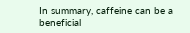In summary, caffeine can be a beneficial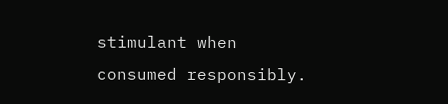stimulant when consumed responsibly.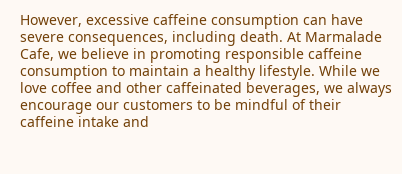However, excessive caffeine consumption can have severe consequences, including death. At Marmalade Cafe, we believe in promoting responsible caffeine consumption to maintain a healthy lifestyle. While we love coffee and other caffeinated beverages, we always encourage our customers to be mindful of their caffeine intake and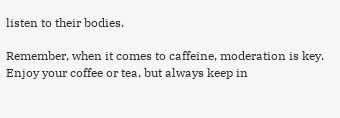listen to their bodies.

Remember, when it comes to caffeine, moderation is key. Enjoy your coffee or tea, but always keep in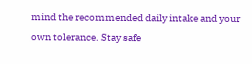mind the recommended daily intake and your own tolerance. Stay safe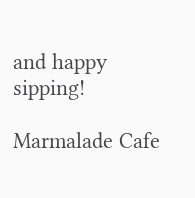and happy sipping!

Marmalade Cafe